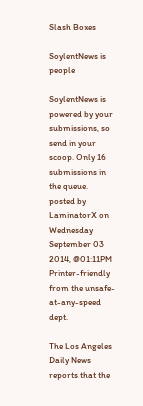Slash Boxes

SoylentNews is people

SoylentNews is powered by your submissions, so send in your scoop. Only 16 submissions in the queue.
posted by LaminatorX on Wednesday September 03 2014, @01:11PM   Printer-friendly
from the unsafe-at-any-speed dept.

The Los Angeles Daily News reports that the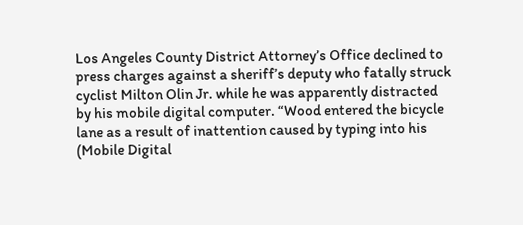Los Angeles County District Attorney’s Office declined to press charges against a sheriff’s deputy who fatally struck cyclist Milton Olin Jr. while he was apparently distracted by his mobile digital computer. “Wood entered the bicycle lane as a result of inattention caused by typing into his (Mobile Digital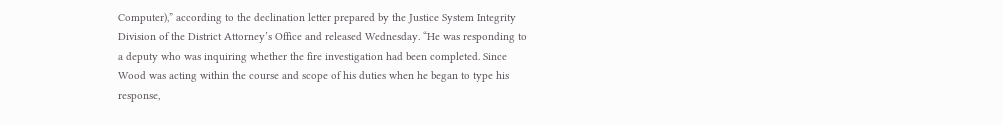Computer),” according to the declination letter prepared by the Justice System Integrity Division of the District Attorney’s Office and released Wednesday. “He was responding to a deputy who was inquiring whether the fire investigation had been completed. Since Wood was acting within the course and scope of his duties when he began to type his response,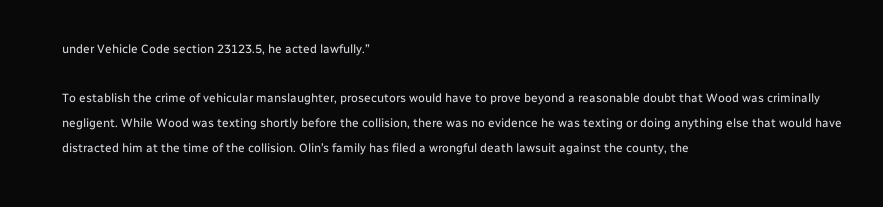under Vehicle Code section 23123.5, he acted lawfully.”

To establish the crime of vehicular manslaughter, prosecutors would have to prove beyond a reasonable doubt that Wood was criminally negligent. While Wood was texting shortly before the collision, there was no evidence he was texting or doing anything else that would have distracted him at the time of the collision. Olin’s family has filed a wrongful death lawsuit against the county, the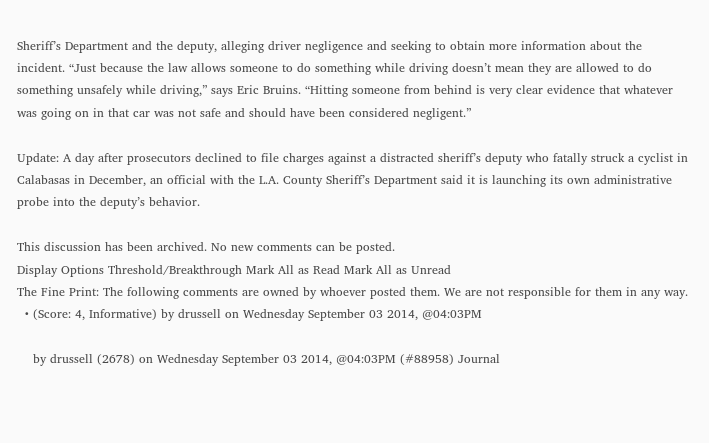Sheriff’s Department and the deputy, alleging driver negligence and seeking to obtain more information about the incident. “Just because the law allows someone to do something while driving doesn’t mean they are allowed to do something unsafely while driving,” says Eric Bruins. “Hitting someone from behind is very clear evidence that whatever was going on in that car was not safe and should have been considered negligent.”

Update: A day after prosecutors declined to file charges against a distracted sheriff’s deputy who fatally struck a cyclist in Calabasas in December, an official with the L.A. County Sheriff’s Department said it is launching its own administrative probe into the deputy’s behavior.

This discussion has been archived. No new comments can be posted.
Display Options Threshold/Breakthrough Mark All as Read Mark All as Unread
The Fine Print: The following comments are owned by whoever posted them. We are not responsible for them in any way.
  • (Score: 4, Informative) by drussell on Wednesday September 03 2014, @04:03PM

    by drussell (2678) on Wednesday September 03 2014, @04:03PM (#88958) Journal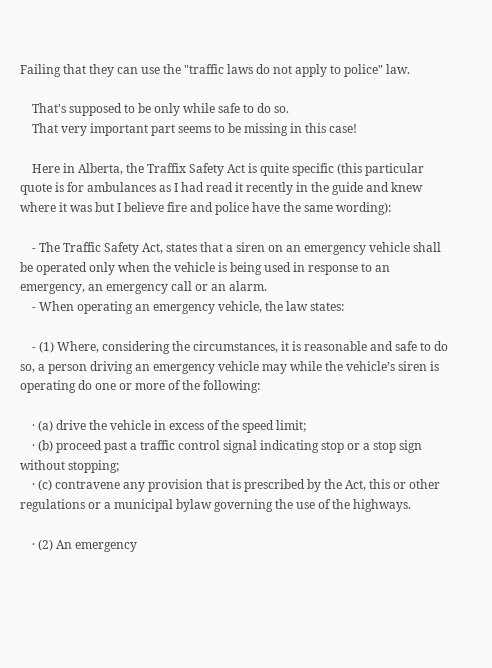Failing that they can use the "traffic laws do not apply to police" law.

    That's supposed to be only while safe to do so.
    That very important part seems to be missing in this case!

    Here in Alberta, the Traffix Safety Act is quite specific (this particular quote is for ambulances as I had read it recently in the guide and knew where it was but I believe fire and police have the same wording):

    - The Traffic Safety Act, states that a siren on an emergency vehicle shall be operated only when the vehicle is being used in response to an emergency, an emergency call or an alarm.
    - When operating an emergency vehicle, the law states:

    - (1) Where, considering the circumstances, it is reasonable and safe to do so, a person driving an emergency vehicle may while the vehicle’s siren is operating do one or more of the following:

    · (a) drive the vehicle in excess of the speed limit;
    · (b) proceed past a traffic control signal indicating stop or a stop sign without stopping;
    · (c) contravene any provision that is prescribed by the Act, this or other regulations or a municipal bylaw governing the use of the highways.

    · (2) An emergency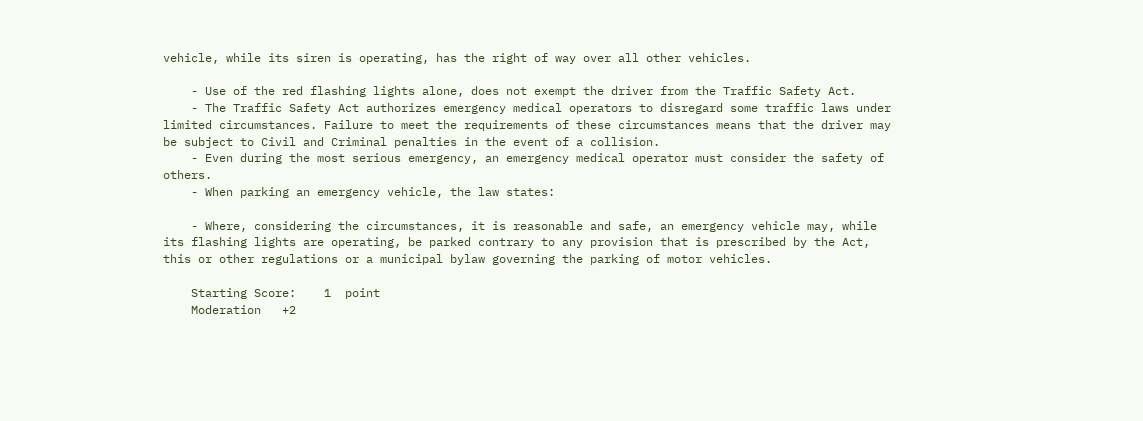vehicle, while its siren is operating, has the right of way over all other vehicles.

    - Use of the red flashing lights alone, does not exempt the driver from the Traffic Safety Act.
    - The Traffic Safety Act authorizes emergency medical operators to disregard some traffic laws under limited circumstances. Failure to meet the requirements of these circumstances means that the driver may be subject to Civil and Criminal penalties in the event of a collision.
    - Even during the most serious emergency, an emergency medical operator must consider the safety of others.
    - When parking an emergency vehicle, the law states:

    - Where, considering the circumstances, it is reasonable and safe, an emergency vehicle may, while its flashing lights are operating, be parked contrary to any provision that is prescribed by the Act, this or other regulations or a municipal bylaw governing the parking of motor vehicles.

    Starting Score:    1  point
    Moderation   +2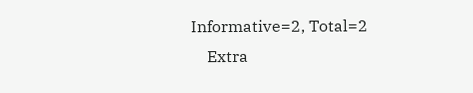Informative=2, Total=2
    Extra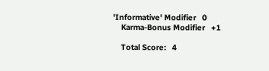'Informative' Modifier   0
    Karma-Bonus Modifier   +1

    Total Score:   4